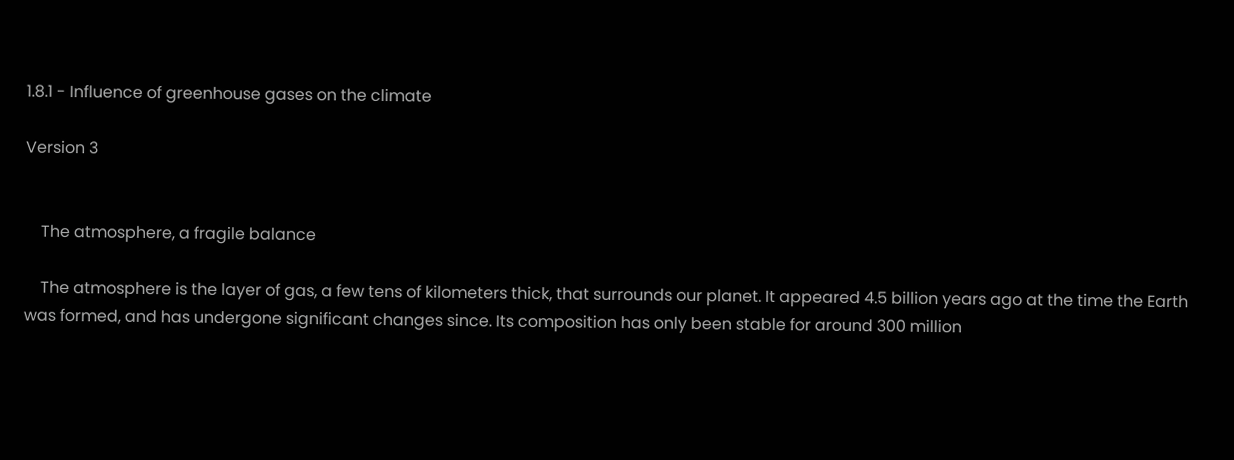1.8.1 - Influence of greenhouse gases on the climate

Version 3


    The atmosphere, a fragile balance

    The atmosphere is the layer of gas, a few tens of kilometers thick, that surrounds our planet. It appeared 4.5 billion years ago at the time the Earth was formed, and has undergone significant changes since. Its composition has only been stable for around 300 million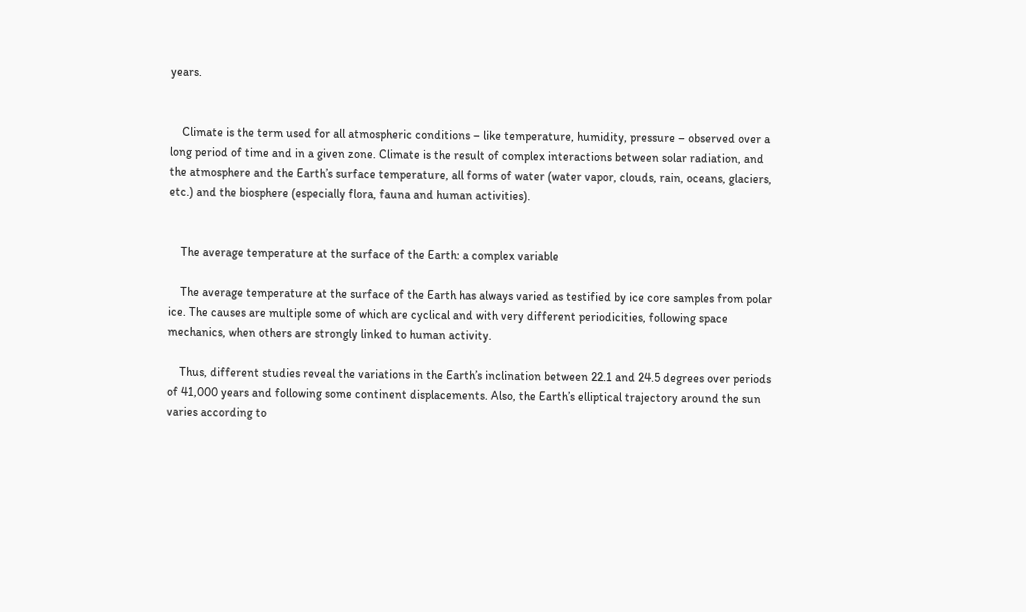years.


    Climate is the term used for all atmospheric conditions – like temperature, humidity, pressure – observed over a long period of time and in a given zone. Climate is the result of complex interactions between solar radiation, and the atmosphere and the Earth’s surface temperature, all forms of water (water vapor, clouds, rain, oceans, glaciers, etc.) and the biosphere (especially flora, fauna and human activities).


    The average temperature at the surface of the Earth: a complex variable

    The average temperature at the surface of the Earth has always varied as testified by ice core samples from polar ice. The causes are multiple some of which are cyclical and with very different periodicities, following space mechanics, when others are strongly linked to human activity.

    Thus, different studies reveal the variations in the Earth’s inclination between 22.1 and 24.5 degrees over periods of 41,000 years and following some continent displacements. Also, the Earth’s elliptical trajectory around the sun varies according to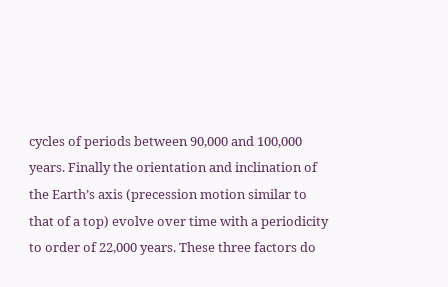cycles of periods between 90,000 and 100,000 years. Finally the orientation and inclination of the Earth’s axis (precession motion similar to that of a top) evolve over time with a periodicity to order of 22,000 years. These three factors do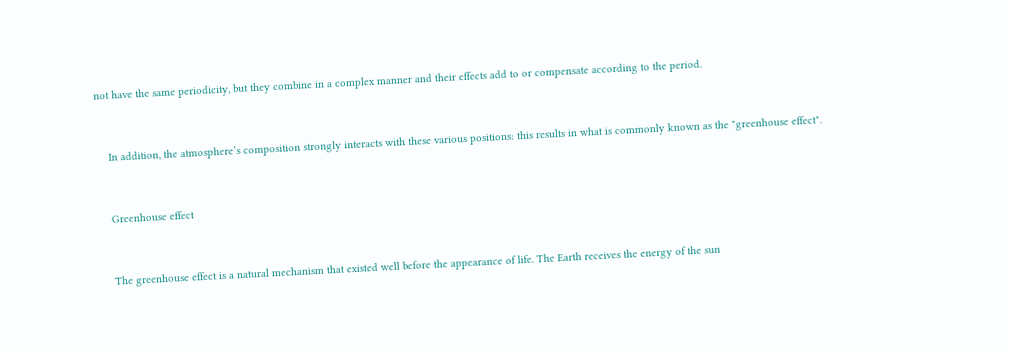not have the same periodicity, but they combine in a complex manner and their effects add to or compensate according to the period.


    In addition, the atmosphere’s composition strongly interacts with these various positions: this results in what is commonly known as the "greenhouse effect".


    Greenhouse effect


    The greenhouse effect is a natural mechanism that existed well before the appearance of life. The Earth receives the energy of the sun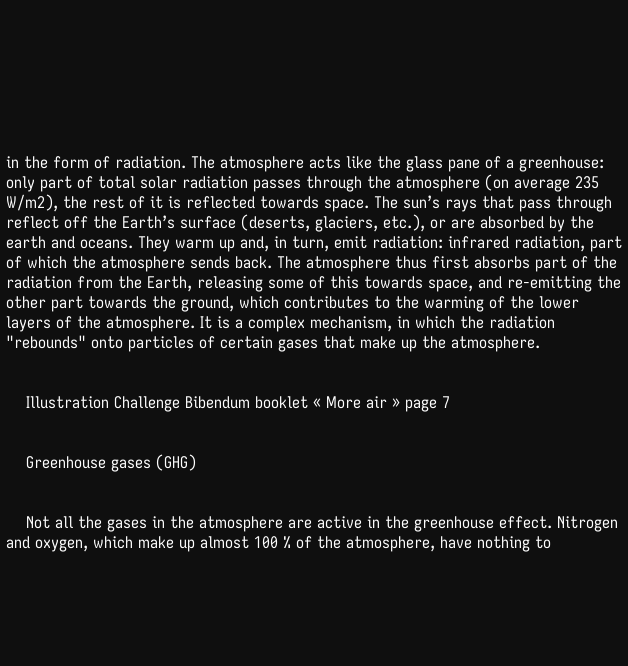in the form of radiation. The atmosphere acts like the glass pane of a greenhouse: only part of total solar radiation passes through the atmosphere (on average 235 W/m2), the rest of it is reflected towards space. The sun’s rays that pass through reflect off the Earth’s surface (deserts, glaciers, etc.), or are absorbed by the earth and oceans. They warm up and, in turn, emit radiation: infrared radiation, part of which the atmosphere sends back. The atmosphere thus first absorbs part of the radiation from the Earth, releasing some of this towards space, and re-emitting the other part towards the ground, which contributes to the warming of the lower layers of the atmosphere. It is a complex mechanism, in which the radiation "rebounds" onto particles of certain gases that make up the atmosphere.


    Illustration Challenge Bibendum booklet « More air » page 7


    Greenhouse gases (GHG)


    Not all the gases in the atmosphere are active in the greenhouse effect. Nitrogen and oxygen, which make up almost 100 % of the atmosphere, have nothing to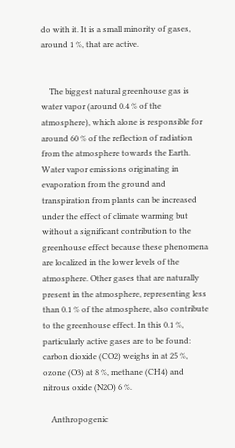do with it. It is a small minority of gases, around 1 %, that are active.


    The biggest natural greenhouse gas is water vapor (around 0.4 % of the atmosphere), which alone is responsible for around 60 % of the reflection of radiation from the atmosphere towards the Earth. Water vapor emissions originating in evaporation from the ground and transpiration from plants can be increased under the effect of climate warming but without a significant contribution to the greenhouse effect because these phenomena are localized in the lower levels of the atmosphere. Other gases that are naturally present in the atmosphere, representing less than 0.1 % of the atmosphere, also contribute to the greenhouse effect. In this 0.1 %, particularly active gases are to be found: carbon dioxide (CO2) weighs in at 25 %, ozone (O3) at 8 %, methane (CH4) and nitrous oxide (N2O) 6 %.

    Anthropogenic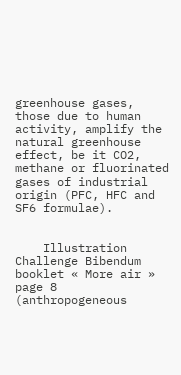greenhouse gases, those due to human activity, amplify the natural greenhouse effect, be it CO2, methane or fluorinated gases of industrial origin (PFC, HFC and SF6 formulae).


    Illustration Challenge Bibendum booklet « More air » page 8 (anthropogeneous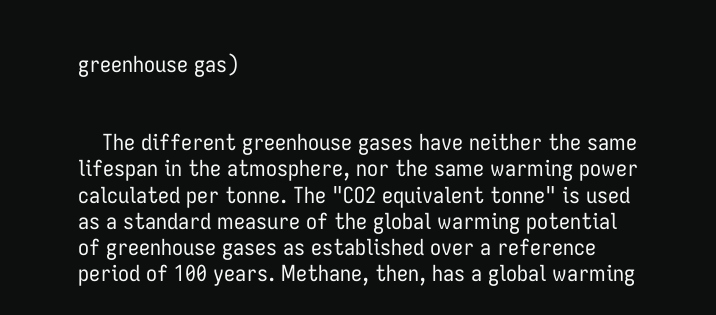greenhouse gas)


    The different greenhouse gases have neither the same lifespan in the atmosphere, nor the same warming power calculated per tonne. The "CO2 equivalent tonne" is used as a standard measure of the global warming potential of greenhouse gases as established over a reference period of 100 years. Methane, then, has a global warming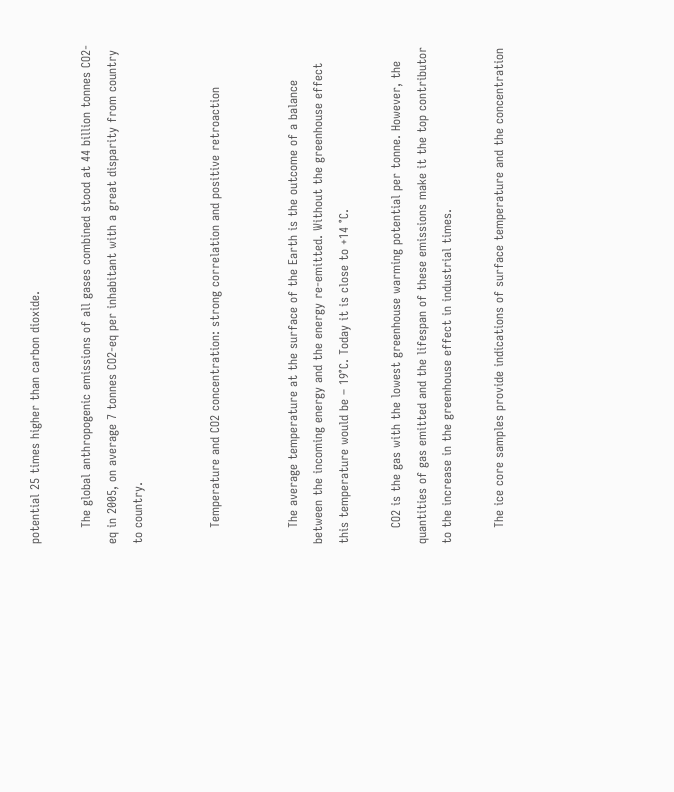potential 25 times higher than carbon dioxide.

    The global anthropogenic emissions of all gases combined stood at 44 billion tonnes CO2-eq in 2005, on average 7 tonnes CO2-eq per inhabitant with a great disparity from country to country.


    Temperature and CO2 concentration: strong correlation and positive retroaction


    The average temperature at the surface of the Earth is the outcome of a balance between the incoming energy and the energy re-emitted. Without the greenhouse effect this temperature would be – 19°C. Today it is close to +14 °C.

    CO2 is the gas with the lowest greenhouse warming potential per tonne. However, the quantities of gas emitted and the lifespan of these emissions make it the top contributor to the increase in the greenhouse effect in industrial times.

    The ice core samples provide indications of surface temperature and the concentration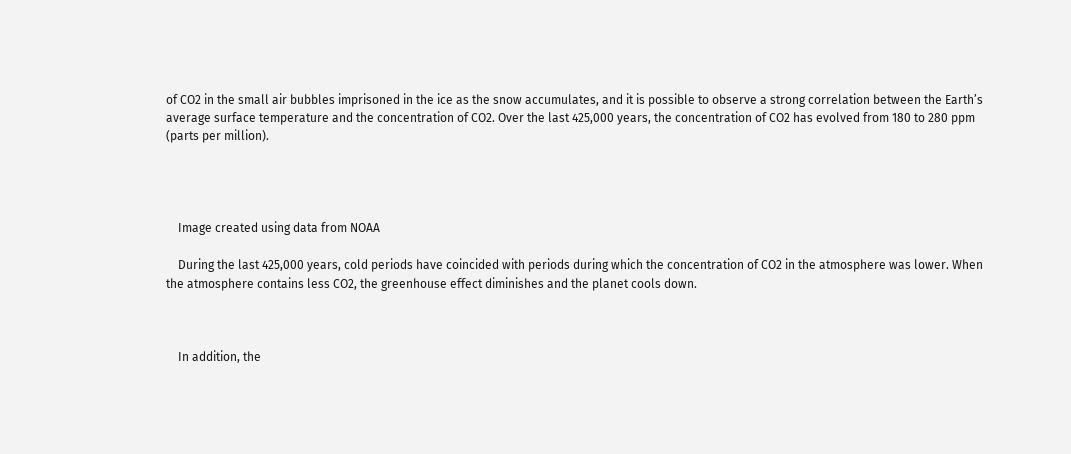of CO2 in the small air bubbles imprisoned in the ice as the snow accumulates, and it is possible to observe a strong correlation between the Earth’s average surface temperature and the concentration of CO2. Over the last 425,000 years, the concentration of CO2 has evolved from 180 to 280 ppm (parts per million).




    Image created using data from NOAA

    During the last 425,000 years, cold periods have coincided with periods during which the concentration of CO2 in the atmosphere was lower. When the atmosphere contains less CO2, the greenhouse effect diminishes and the planet cools down.



    In addition, the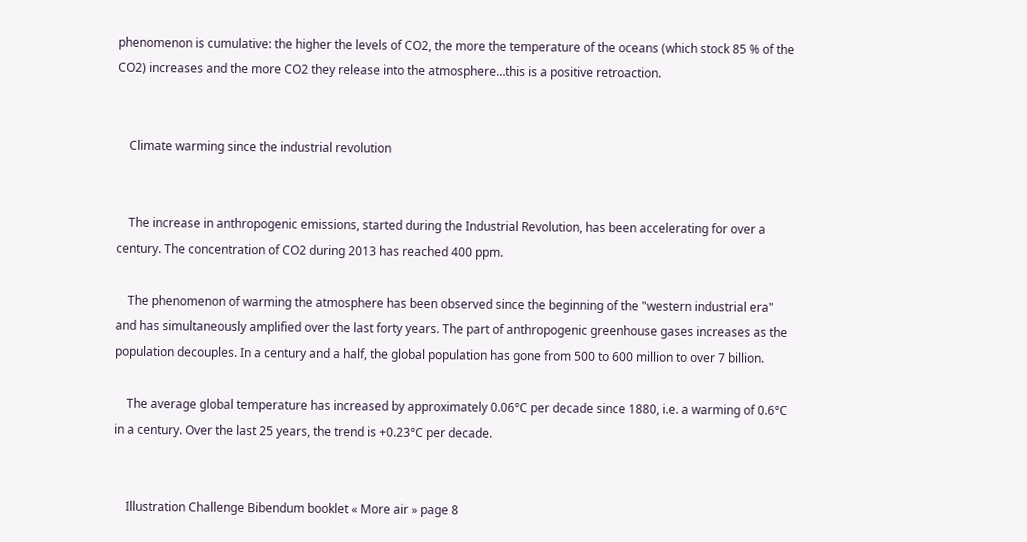phenomenon is cumulative: the higher the levels of CO2, the more the temperature of the oceans (which stock 85 % of the CO2) increases and the more CO2 they release into the atmosphere…this is a positive retroaction.


    Climate warming since the industrial revolution


    The increase in anthropogenic emissions, started during the Industrial Revolution, has been accelerating for over a century. The concentration of CO2 during 2013 has reached 400 ppm.

    The phenomenon of warming the atmosphere has been observed since the beginning of the "western industrial era" and has simultaneously amplified over the last forty years. The part of anthropogenic greenhouse gases increases as the population decouples. In a century and a half, the global population has gone from 500 to 600 million to over 7 billion.

    The average global temperature has increased by approximately 0.06°C per decade since 1880, i.e. a warming of 0.6°C in a century. Over the last 25 years, the trend is +0.23°C per decade.


    Illustration Challenge Bibendum booklet « More air » page 8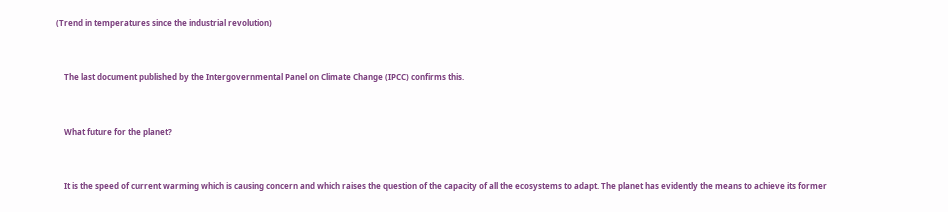(Trend in temperatures since the industrial revolution)


    The last document published by the Intergovernmental Panel on Climate Change (IPCC) confirms this.


    What future for the planet?


    It is the speed of current warming which is causing concern and which raises the question of the capacity of all the ecosystems to adapt. The planet has evidently the means to achieve its former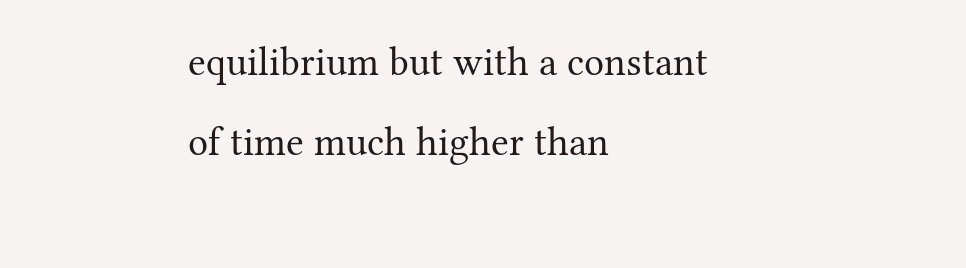equilibrium but with a constant of time much higher than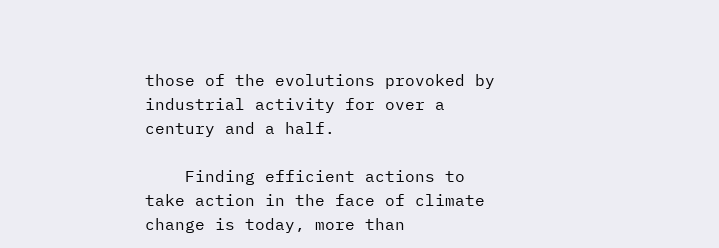those of the evolutions provoked by industrial activity for over a century and a half.

    Finding efficient actions to take action in the face of climate change is today, more than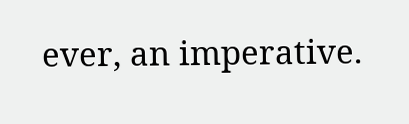ever, an imperative.